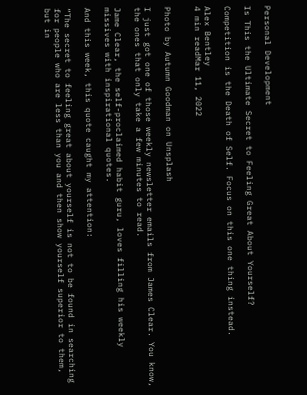Personal Development

Is This the Ultimate Secret to Feeling Great About Yourself?

Competition is the Death of Self. Focus on this one thing instead.

Alex Bentley
4 min readMar 11, 2022


Photo by Autumn Goodman on Unsplash

I just got one of those weekly newsletter emails from James Clear. You know, the ones that only take a few minutes to read.

Jame Clear, the self-proclaimed habit guru, loves filling his weekly missives with inspirational quotes.

And this week, this quote caught my attention:

“The secret to feeling great about yourself is not to be found in searching for people who are less than you and then show yourself superior to them, but in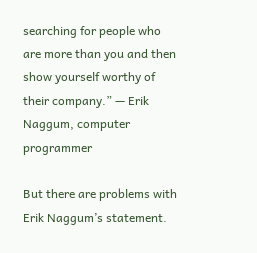searching for people who are more than you and then show yourself worthy of their company.” — Erik Naggum, computer programmer

But there are problems with Erik Naggum’s statement.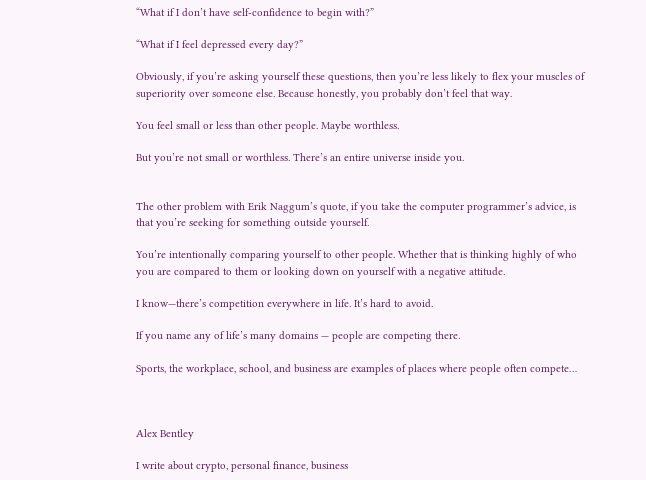“What if I don’t have self-confidence to begin with?”

“What if I feel depressed every day?”

Obviously, if you’re asking yourself these questions, then you’re less likely to flex your muscles of superiority over someone else. Because honestly, you probably don’t feel that way.

You feel small or less than other people. Maybe worthless.

But you’re not small or worthless. There’s an entire universe inside you.


The other problem with Erik Naggum’s quote, if you take the computer programmer’s advice, is that you’re seeking for something outside yourself.

You’re intentionally comparing yourself to other people. Whether that is thinking highly of who you are compared to them or looking down on yourself with a negative attitude.

I know—there’s competition everywhere in life. It’s hard to avoid.

If you name any of life’s many domains — people are competing there.

Sports, the workplace, school, and business are examples of places where people often compete…



Alex Bentley

I write about crypto, personal finance, business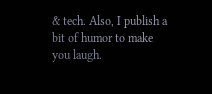& tech. Also, I publish a bit of humor to make you laugh.